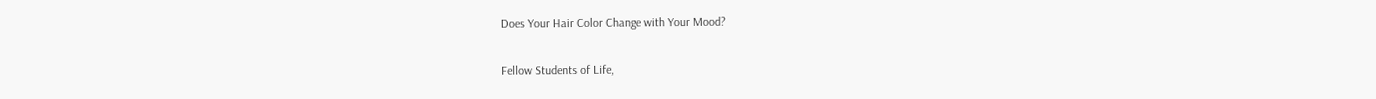Does Your Hair Color Change with Your Mood?

Fellow Students of Life,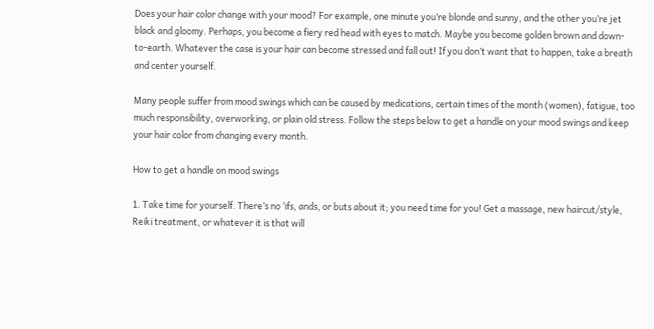Does your hair color change with your mood? For example, one minute you’re blonde and sunny, and the other you’re jet black and gloomy. Perhaps, you become a fiery red head with eyes to match. Maybe you become golden brown and down-to-earth. Whatever the case is your hair can become stressed and fall out! If you don’t want that to happen, take a breath and center yourself.

Many people suffer from mood swings which can be caused by medications, certain times of the month (women), fatigue, too much responsibility, overworking, or plain old stress. Follow the steps below to get a handle on your mood swings and keep your hair color from changing every month.

How to get a handle on mood swings

1. Take time for yourself. There’s no ‘ifs, ands, or buts about it; you need time for you! Get a massage, new haircut/style, Reiki treatment, or whatever it is that will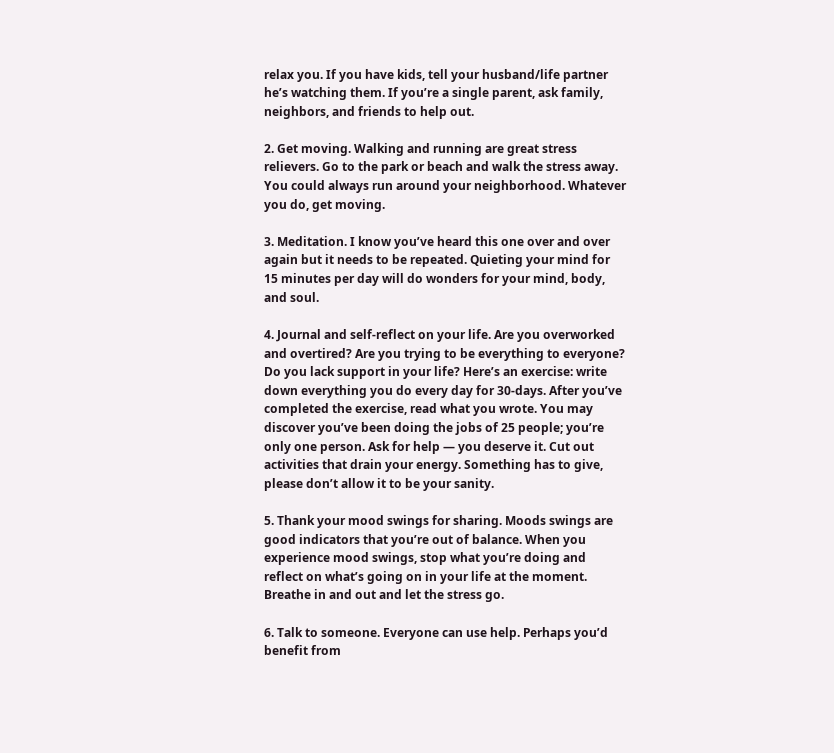relax you. If you have kids, tell your husband/life partner he’s watching them. If you’re a single parent, ask family, neighbors, and friends to help out.

2. Get moving. Walking and running are great stress relievers. Go to the park or beach and walk the stress away. You could always run around your neighborhood. Whatever you do, get moving.

3. Meditation. I know you’ve heard this one over and over again but it needs to be repeated. Quieting your mind for 15 minutes per day will do wonders for your mind, body, and soul.

4. Journal and self-reflect on your life. Are you overworked and overtired? Are you trying to be everything to everyone? Do you lack support in your life? Here’s an exercise: write down everything you do every day for 30-days. After you’ve completed the exercise, read what you wrote. You may discover you’ve been doing the jobs of 25 people; you’re only one person. Ask for help — you deserve it. Cut out activities that drain your energy. Something has to give, please don’t allow it to be your sanity.

5. Thank your mood swings for sharing. Moods swings are good indicators that you’re out of balance. When you experience mood swings, stop what you’re doing and reflect on what’s going on in your life at the moment. Breathe in and out and let the stress go.

6. Talk to someone. Everyone can use help. Perhaps you’d benefit from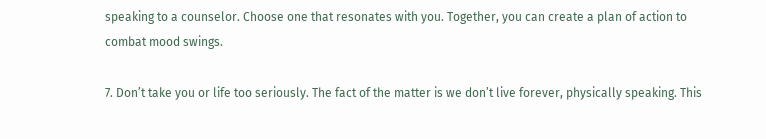speaking to a counselor. Choose one that resonates with you. Together, you can create a plan of action to combat mood swings.

7. Don’t take you or life too seriously. The fact of the matter is we don’t live forever, physically speaking. This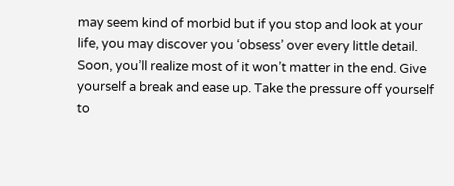may seem kind of morbid but if you stop and look at your life, you may discover you ‘obsess’ over every little detail. Soon, you’ll realize most of it won’t matter in the end. Give yourself a break and ease up. Take the pressure off yourself to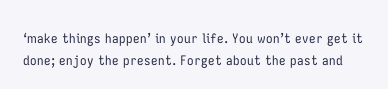‘make things happen’ in your life. You won’t ever get it done; enjoy the present. Forget about the past and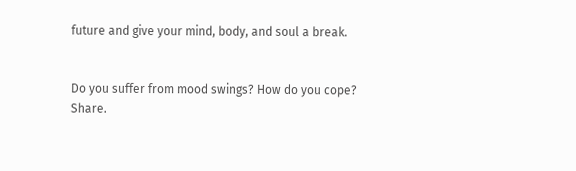future and give your mind, body, and soul a break.


Do you suffer from mood swings? How do you cope? Share.